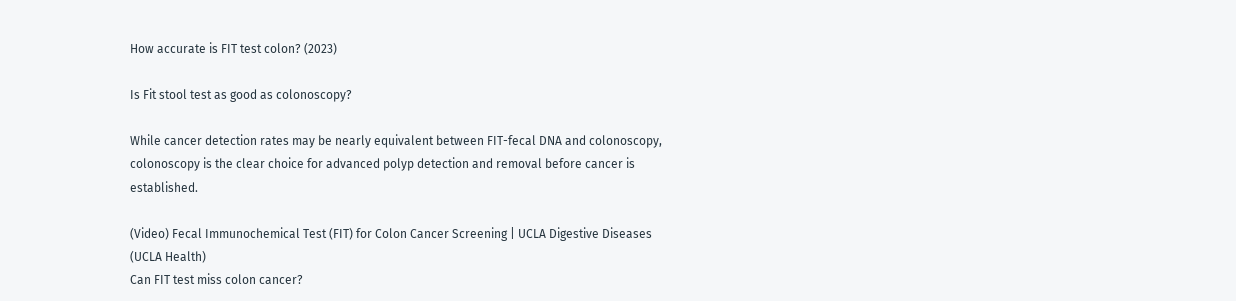How accurate is FIT test colon? (2023)

Is Fit stool test as good as colonoscopy?

While cancer detection rates may be nearly equivalent between FIT-fecal DNA and colonoscopy, colonoscopy is the clear choice for advanced polyp detection and removal before cancer is established.

(Video) Fecal Immunochemical Test (FIT) for Colon Cancer Screening | UCLA Digestive Diseases
(UCLA Health)
Can FIT test miss colon cancer?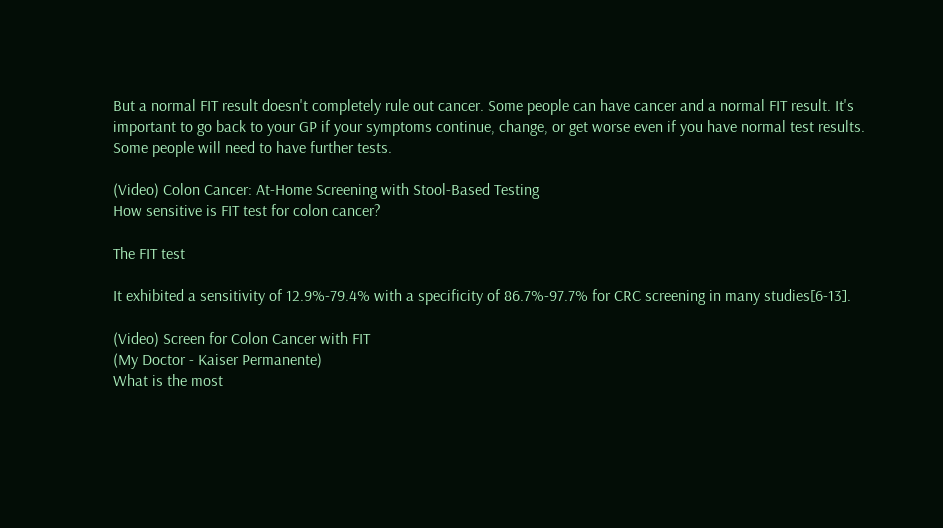But a normal FIT result doesn't completely rule out cancer. Some people can have cancer and a normal FIT result. It's important to go back to your GP if your symptoms continue, change, or get worse even if you have normal test results. Some people will need to have further tests.

(Video) Colon Cancer: At-Home Screening with Stool-Based Testing
How sensitive is FIT test for colon cancer?

The FIT test

It exhibited a sensitivity of 12.9%-79.4% with a specificity of 86.7%-97.7% for CRC screening in many studies[6-13].

(Video) Screen for Colon Cancer with FIT
(My Doctor - Kaiser Permanente)
What is the most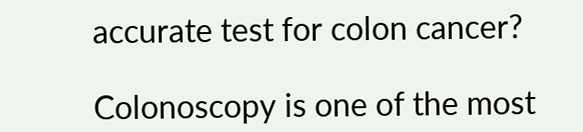accurate test for colon cancer?

Colonoscopy is one of the most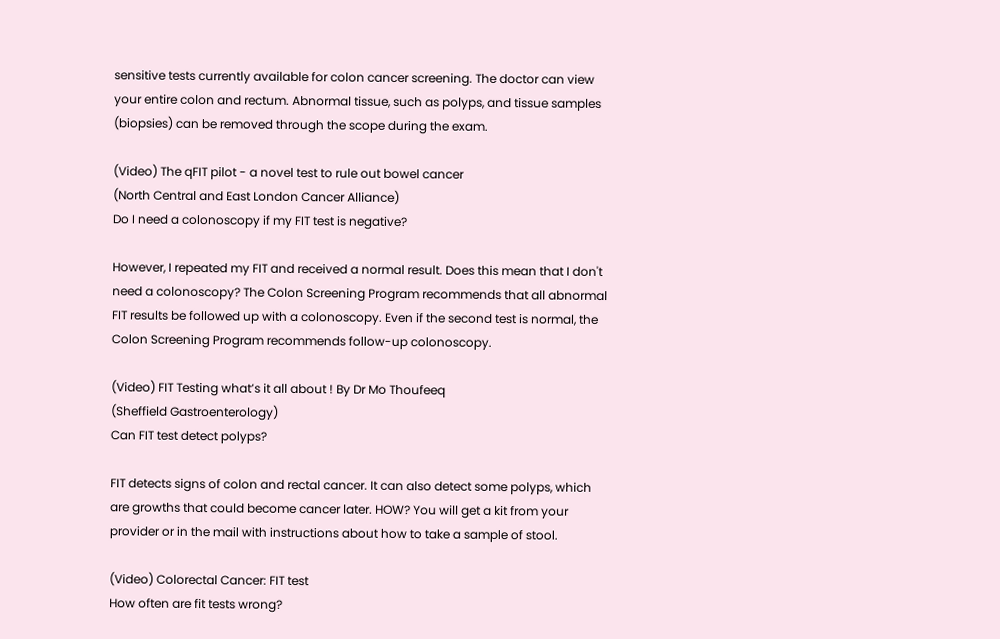sensitive tests currently available for colon cancer screening. The doctor can view your entire colon and rectum. Abnormal tissue, such as polyps, and tissue samples (biopsies) can be removed through the scope during the exam.

(Video) The qFIT pilot - a novel test to rule out bowel cancer
(North Central and East London Cancer Alliance)
Do I need a colonoscopy if my FIT test is negative?

However, I repeated my FIT and received a normal result. Does this mean that I don't need a colonoscopy? The Colon Screening Program recommends that all abnormal FIT results be followed up with a colonoscopy. Even if the second test is normal, the Colon Screening Program recommends follow-up colonoscopy.

(Video) FIT Testing what’s it all about ! By Dr Mo Thoufeeq
(Sheffield Gastroenterology)
Can FIT test detect polyps?

FIT detects signs of colon and rectal cancer. It can also detect some polyps, which are growths that could become cancer later. HOW? You will get a kit from your provider or in the mail with instructions about how to take a sample of stool.

(Video) Colorectal Cancer: FIT test
How often are fit tests wrong?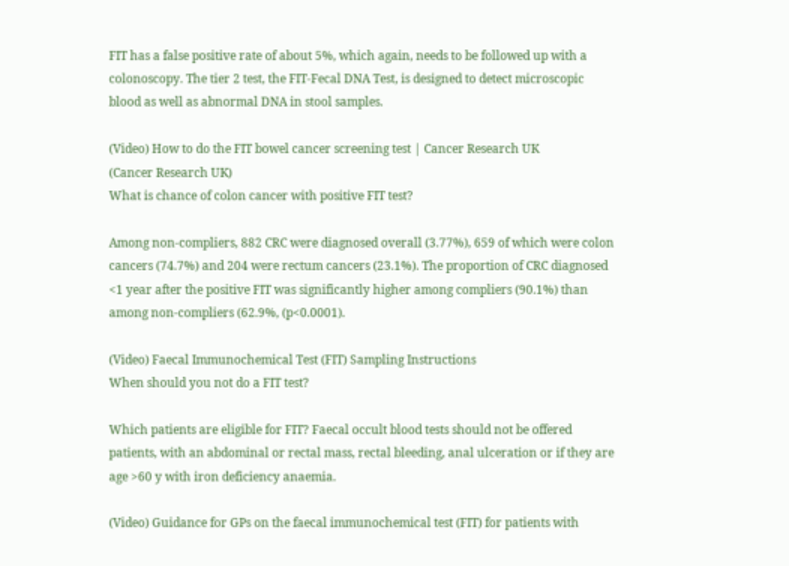FIT has a false positive rate of about 5%, which again, needs to be followed up with a colonoscopy. The tier 2 test, the FIT-Fecal DNA Test, is designed to detect microscopic blood as well as abnormal DNA in stool samples.

(Video) How to do the FIT bowel cancer screening test | Cancer Research UK
(Cancer Research UK)
What is chance of colon cancer with positive FIT test?

Among non-compliers, 882 CRC were diagnosed overall (3.77%), 659 of which were colon cancers (74.7%) and 204 were rectum cancers (23.1%). The proportion of CRC diagnosed <1 year after the positive FIT was significantly higher among compliers (90.1%) than among non-compliers (62.9%, (p<0.0001).

(Video) Faecal Immunochemical Test (FIT) Sampling Instructions
When should you not do a FIT test?

Which patients are eligible for FIT? Faecal occult blood tests should not be offered patients, with an abdominal or rectal mass, rectal bleeding, anal ulceration or if they are age >60 y with iron deficiency anaemia.

(Video) Guidance for GPs on the faecal immunochemical test (FIT) for patients with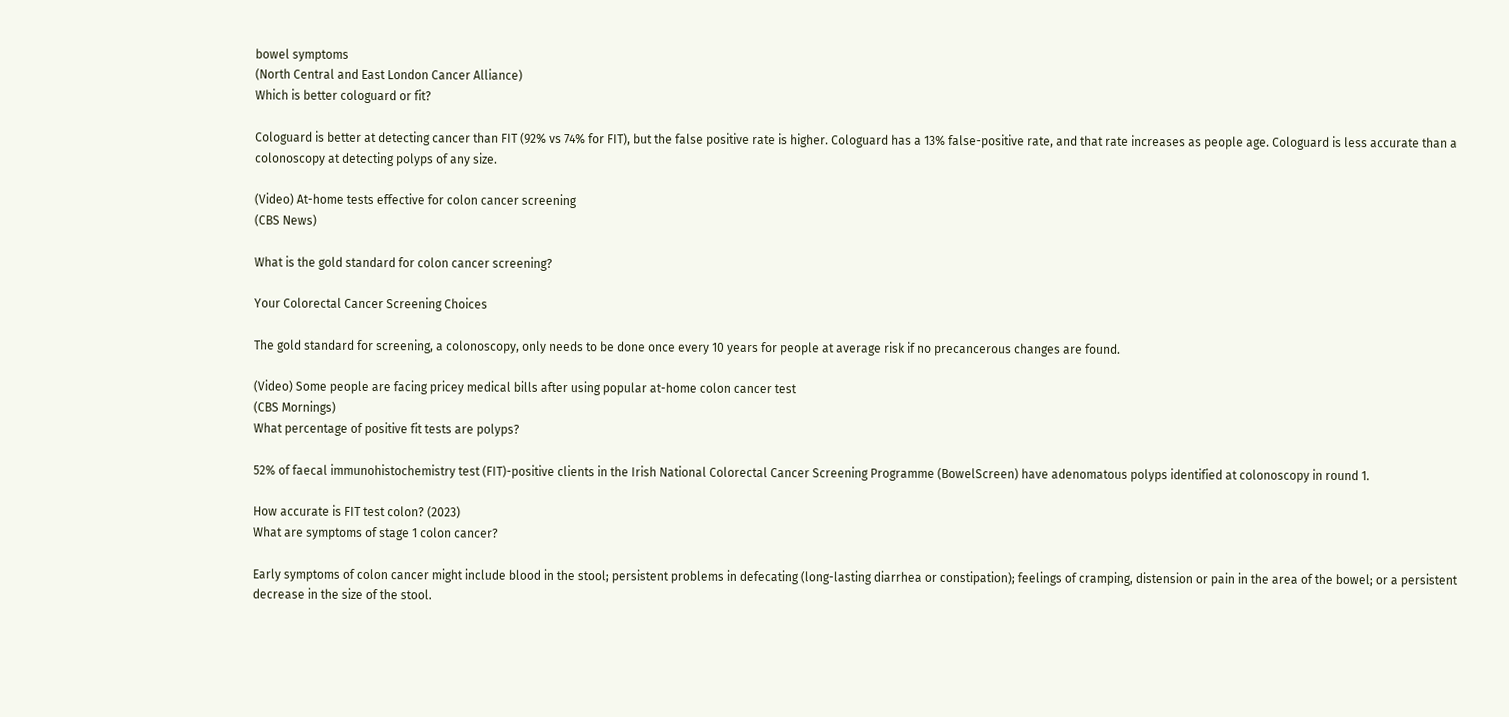bowel symptoms
(North Central and East London Cancer Alliance)
Which is better cologuard or fit?

Cologuard is better at detecting cancer than FIT (92% vs 74% for FIT), but the false positive rate is higher. Cologuard has a 13% false-positive rate, and that rate increases as people age. Cologuard is less accurate than a colonoscopy at detecting polyps of any size.

(Video) At-home tests effective for colon cancer screening
(CBS News)

What is the gold standard for colon cancer screening?

Your Colorectal Cancer Screening Choices

The gold standard for screening, a colonoscopy, only needs to be done once every 10 years for people at average risk if no precancerous changes are found.

(Video) Some people are facing pricey medical bills after using popular at-home colon cancer test
(CBS Mornings)
What percentage of positive fit tests are polyps?

52% of faecal immunohistochemistry test (FIT)-positive clients in the Irish National Colorectal Cancer Screening Programme (BowelScreen) have adenomatous polyps identified at colonoscopy in round 1.

How accurate is FIT test colon? (2023)
What are symptoms of stage 1 colon cancer?

Early symptoms of colon cancer might include blood in the stool; persistent problems in defecating (long-lasting diarrhea or constipation); feelings of cramping, distension or pain in the area of the bowel; or a persistent decrease in the size of the stool.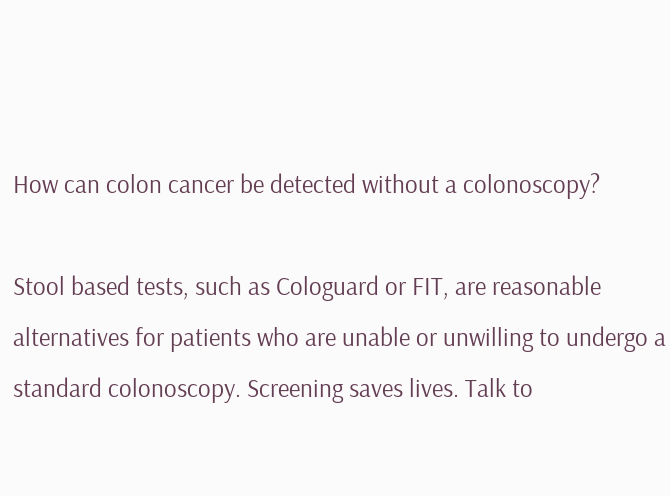How can colon cancer be detected without a colonoscopy?

Stool based tests, such as Cologuard or FIT, are reasonable alternatives for patients who are unable or unwilling to undergo a standard colonoscopy. Screening saves lives. Talk to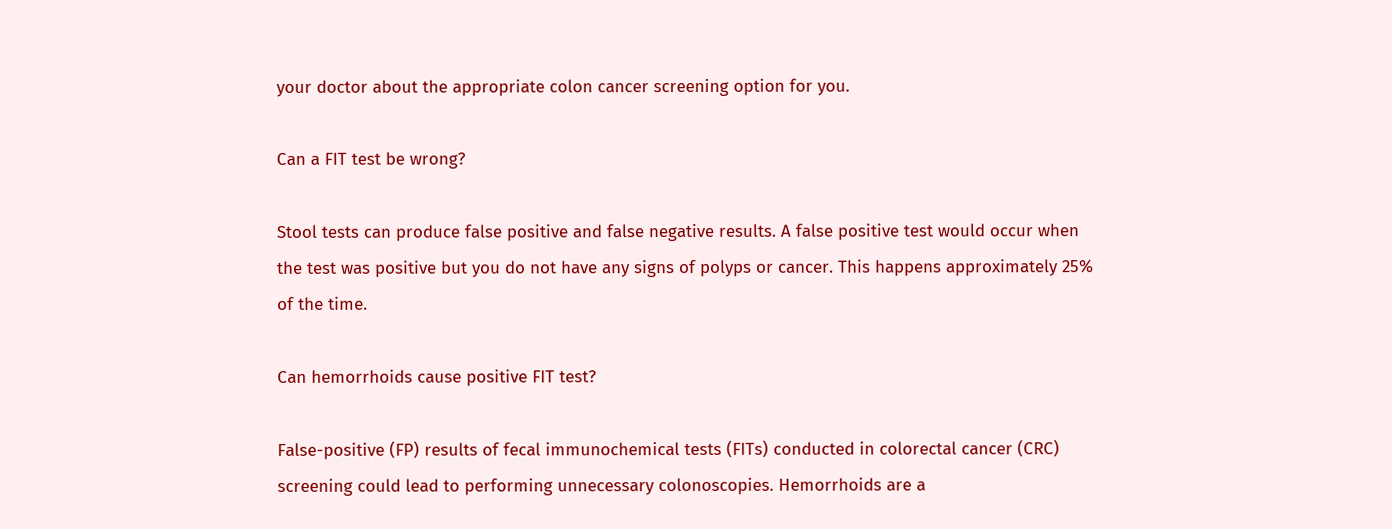your doctor about the appropriate colon cancer screening option for you.

Can a FIT test be wrong?

Stool tests can produce false positive and false negative results. A false positive test would occur when the test was positive but you do not have any signs of polyps or cancer. This happens approximately 25% of the time.

Can hemorrhoids cause positive FIT test?

False-positive (FP) results of fecal immunochemical tests (FITs) conducted in colorectal cancer (CRC) screening could lead to performing unnecessary colonoscopies. Hemorrhoids are a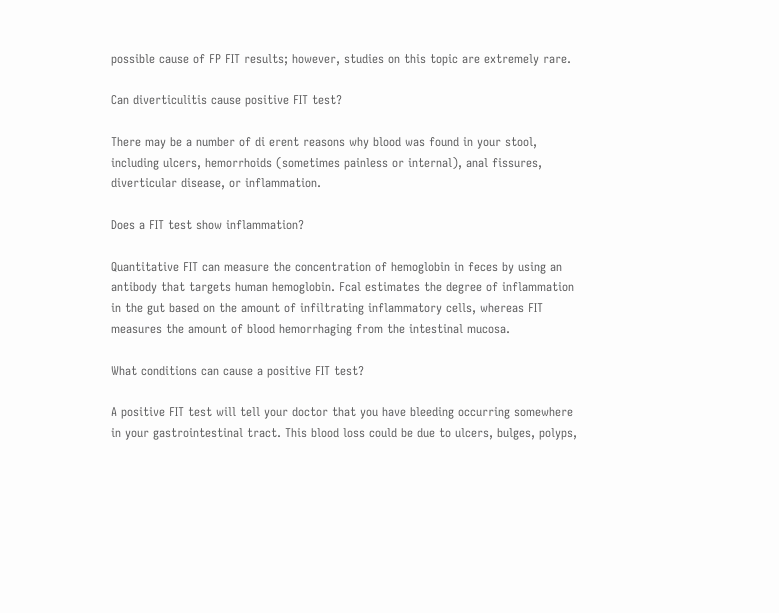possible cause of FP FIT results; however, studies on this topic are extremely rare.

Can diverticulitis cause positive FIT test?

There may be a number of di erent reasons why blood was found in your stool, including ulcers, hemorrhoids (sometimes painless or internal), anal fissures, diverticular disease, or inflammation.

Does a FIT test show inflammation?

Quantitative FIT can measure the concentration of hemoglobin in feces by using an antibody that targets human hemoglobin. Fcal estimates the degree of inflammation in the gut based on the amount of infiltrating inflammatory cells, whereas FIT measures the amount of blood hemorrhaging from the intestinal mucosa.

What conditions can cause a positive FIT test?

A positive FIT test will tell your doctor that you have bleeding occurring somewhere in your gastrointestinal tract. This blood loss could be due to ulcers, bulges, polyps,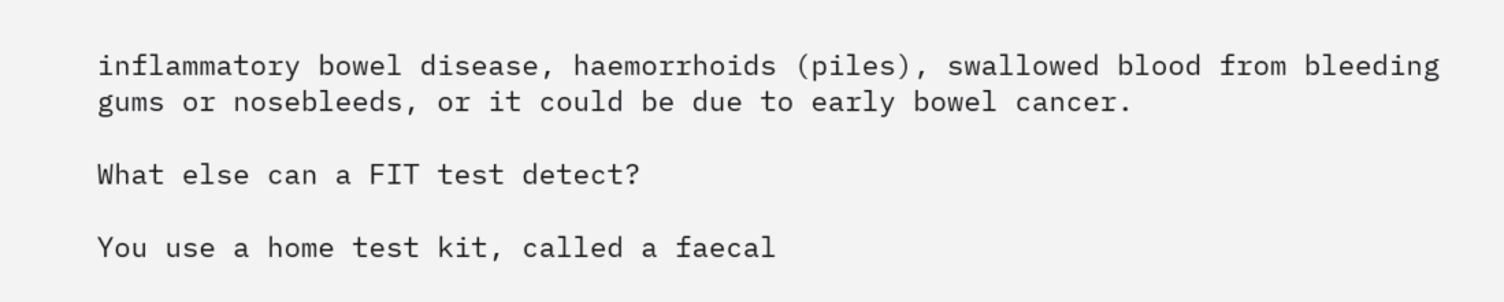inflammatory bowel disease, haemorrhoids (piles), swallowed blood from bleeding gums or nosebleeds, or it could be due to early bowel cancer.

What else can a FIT test detect?

You use a home test kit, called a faecal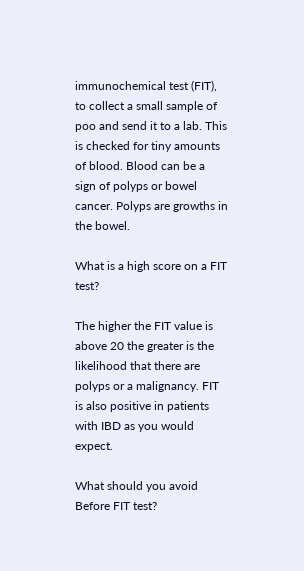immunochemical test (FIT), to collect a small sample of poo and send it to a lab. This is checked for tiny amounts of blood. Blood can be a sign of polyps or bowel cancer. Polyps are growths in the bowel.

What is a high score on a FIT test?

The higher the FIT value is above 20 the greater is the likelihood that there are polyps or a malignancy. FIT is also positive in patients with IBD as you would expect.

What should you avoid Before FIT test?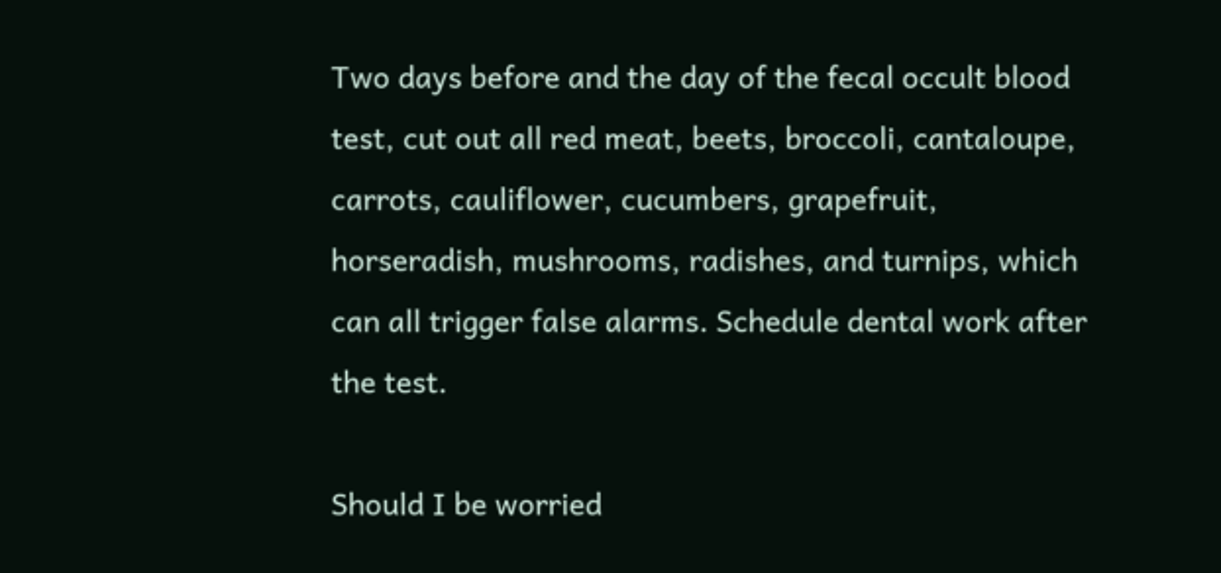Two days before and the day of the fecal occult blood test, cut out all red meat, beets, broccoli, cantaloupe, carrots, cauliflower, cucumbers, grapefruit, horseradish, mushrooms, radishes, and turnips, which can all trigger false alarms. Schedule dental work after the test.

Should I be worried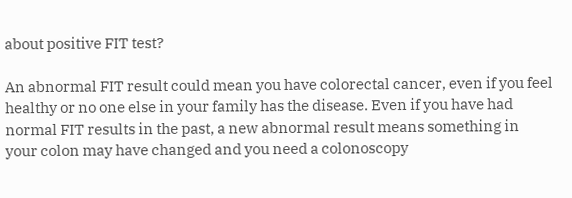about positive FIT test?

An abnormal FIT result could mean you have colorectal cancer, even if you feel healthy or no one else in your family has the disease. Even if you have had normal FIT results in the past, a new abnormal result means something in your colon may have changed and you need a colonoscopy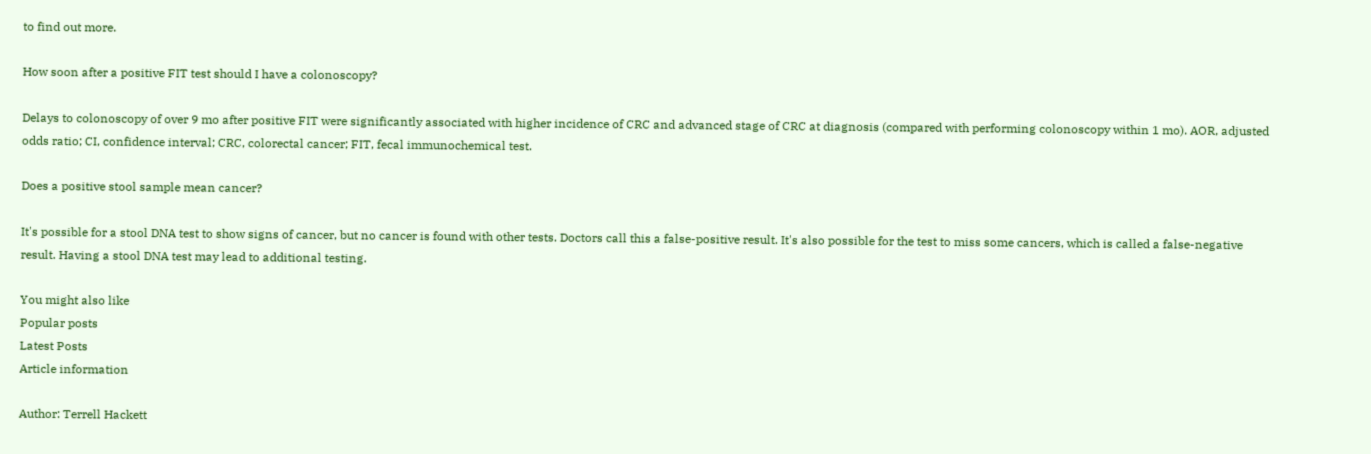to find out more.

How soon after a positive FIT test should I have a colonoscopy?

Delays to colonoscopy of over 9 mo after positive FIT were significantly associated with higher incidence of CRC and advanced stage of CRC at diagnosis (compared with performing colonoscopy within 1 mo). AOR, adjusted odds ratio; CI, confidence interval; CRC, colorectal cancer; FIT, fecal immunochemical test.

Does a positive stool sample mean cancer?

It's possible for a stool DNA test to show signs of cancer, but no cancer is found with other tests. Doctors call this a false-positive result. It's also possible for the test to miss some cancers, which is called a false-negative result. Having a stool DNA test may lead to additional testing.

You might also like
Popular posts
Latest Posts
Article information

Author: Terrell Hackett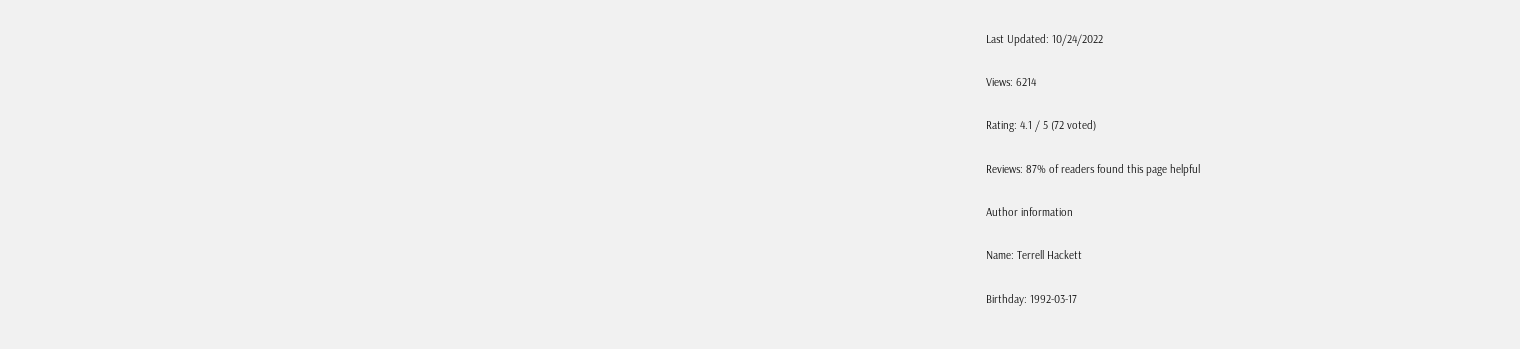Last Updated: 10/24/2022

Views: 6214

Rating: 4.1 / 5 (72 voted)

Reviews: 87% of readers found this page helpful

Author information

Name: Terrell Hackett

Birthday: 1992-03-17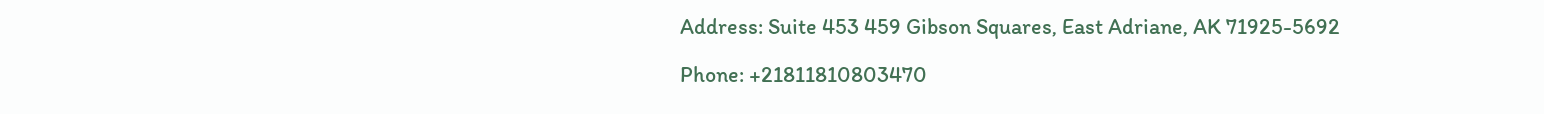Address: Suite 453 459 Gibson Squares, East Adriane, AK 71925-5692

Phone: +21811810803470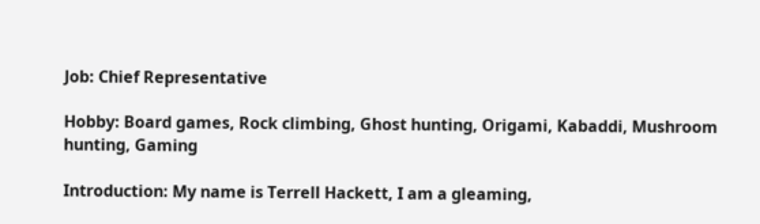Job: Chief Representative

Hobby: Board games, Rock climbing, Ghost hunting, Origami, Kabaddi, Mushroom hunting, Gaming

Introduction: My name is Terrell Hackett, I am a gleaming,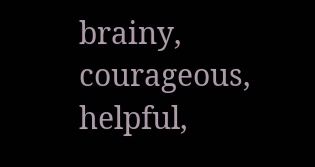brainy, courageous, helpful,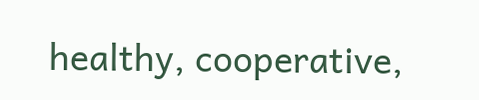healthy, cooperative,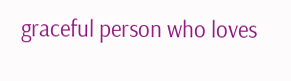graceful person who loves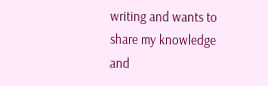writing and wants to share my knowledge and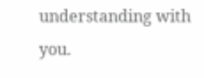understanding with you.